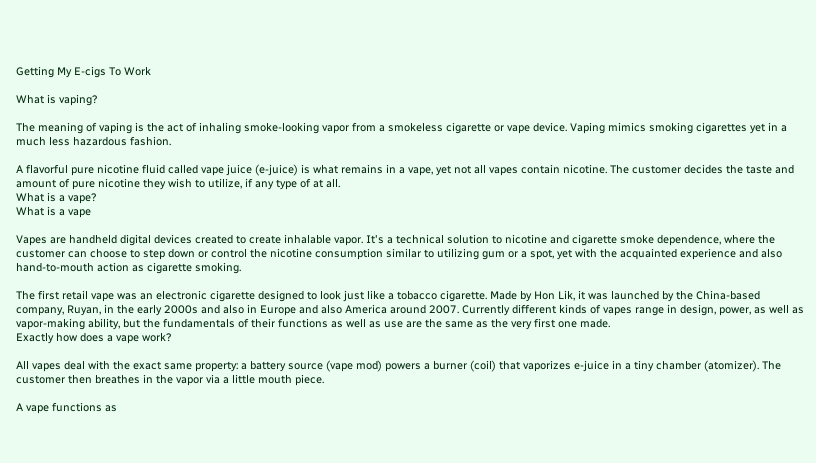Getting My E-cigs To Work

What is vaping?

The meaning of vaping is the act of inhaling smoke-looking vapor from a smokeless cigarette or vape device. Vaping mimics smoking cigarettes yet in a much less hazardous fashion.

A flavorful pure nicotine fluid called vape juice (e-juice) is what remains in a vape, yet not all vapes contain nicotine. The customer decides the taste and amount of pure nicotine they wish to utilize, if any type of at all.
What is a vape?
What is a vape

Vapes are handheld digital devices created to create inhalable vapor. It's a technical solution to nicotine and cigarette smoke dependence, where the customer can choose to step down or control the nicotine consumption similar to utilizing gum or a spot, yet with the acquainted experience and also hand-to-mouth action as cigarette smoking.

The first retail vape was an electronic cigarette designed to look just like a tobacco cigarette. Made by Hon Lik, it was launched by the China-based company, Ruyan, in the early 2000s and also in Europe and also America around 2007. Currently different kinds of vapes range in design, power, as well as vapor-making ability, but the fundamentals of their functions as well as use are the same as the very first one made.
Exactly how does a vape work?

All vapes deal with the exact same property: a battery source (vape mod) powers a burner (coil) that vaporizes e-juice in a tiny chamber (atomizer). The customer then breathes in the vapor via a little mouth piece.

A vape functions as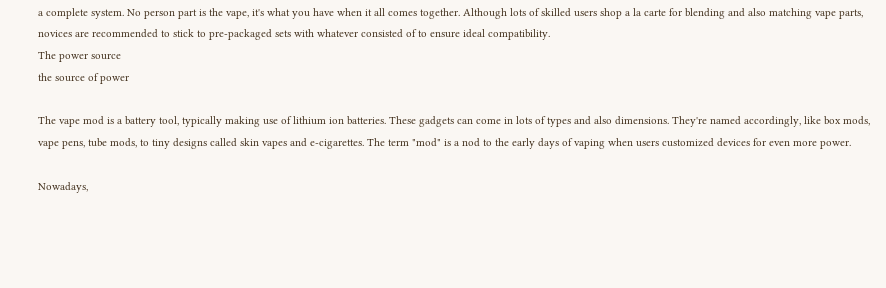a complete system. No person part is the vape, it's what you have when it all comes together. Although lots of skilled users shop a la carte for blending and also matching vape parts, novices are recommended to stick to pre-packaged sets with whatever consisted of to ensure ideal compatibility.
The power source
the source of power

The vape mod is a battery tool, typically making use of lithium ion batteries. These gadgets can come in lots of types and also dimensions. They're named accordingly, like box mods, vape pens, tube mods, to tiny designs called skin vapes and e-cigarettes. The term "mod" is a nod to the early days of vaping when users customized devices for even more power.

Nowadays,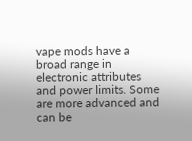vape mods have a broad range in electronic attributes and power limits. Some are more advanced and can be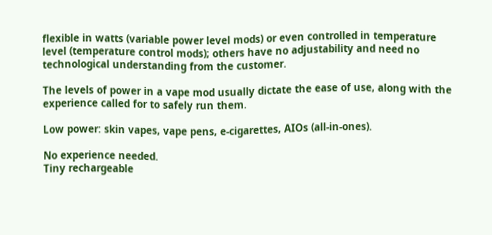flexible in watts (variable power level mods) or even controlled in temperature level (temperature control mods); others have no adjustability and need no technological understanding from the customer.

The levels of power in a vape mod usually dictate the ease of use, along with the experience called for to safely run them.

Low power: skin vapes, vape pens, e-cigarettes, AIOs (all-in-ones).

No experience needed.
Tiny rechargeable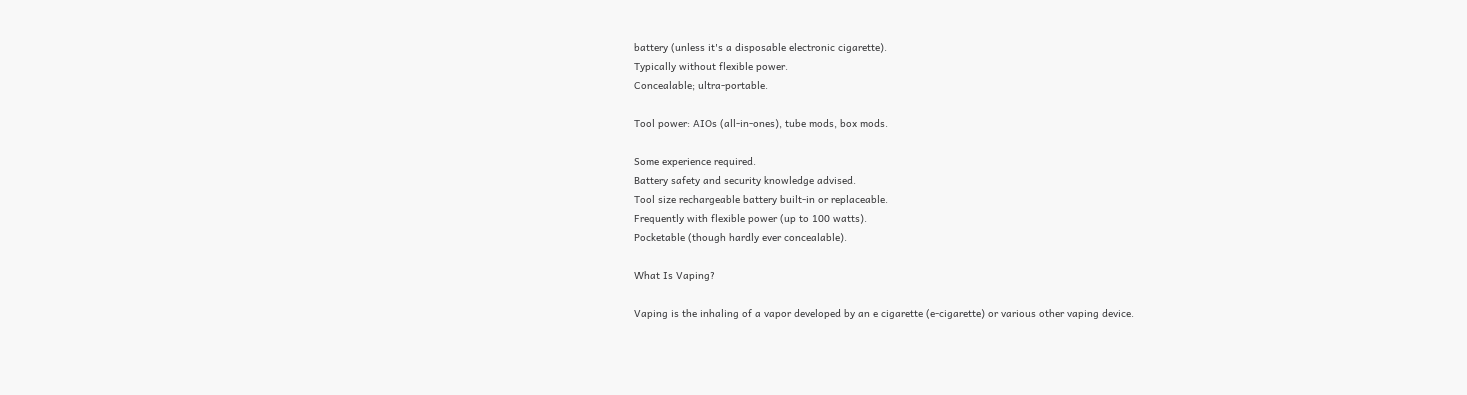battery (unless it's a disposable electronic cigarette).
Typically without flexible power.
Concealable; ultra-portable.

Tool power: AIOs (all-in-ones), tube mods, box mods.

Some experience required.
Battery safety and security knowledge advised.
Tool size rechargeable battery built-in or replaceable.
Frequently with flexible power (up to 100 watts).
Pocketable (though hardly ever concealable).

What Is Vaping?

Vaping is the inhaling of a vapor developed by an e cigarette (e-cigarette) or various other vaping device.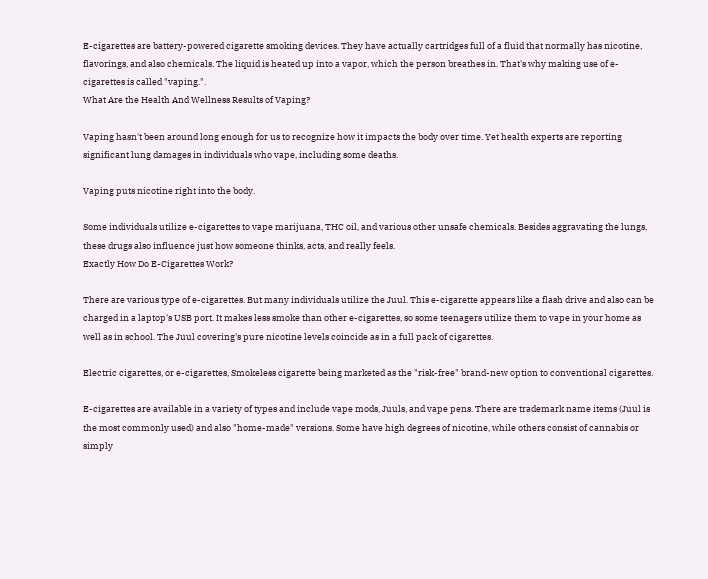E-cigarettes are battery-powered cigarette smoking devices. They have actually cartridges full of a fluid that normally has nicotine, flavorings, and also chemicals. The liquid is heated up into a vapor, which the person breathes in. That's why making use of e-cigarettes is called "vaping.".
What Are the Health And Wellness Results of Vaping?

Vaping hasn't been around long enough for us to recognize how it impacts the body over time. Yet health experts are reporting significant lung damages in individuals who vape, including some deaths.

Vaping puts nicotine right into the body.

Some individuals utilize e-cigarettes to vape marijuana, THC oil, and various other unsafe chemicals. Besides aggravating the lungs, these drugs also influence just how someone thinks, acts, and really feels.
Exactly How Do E-Cigarettes Work?

There are various type of e-cigarettes. But many individuals utilize the Juul. This e-cigarette appears like a flash drive and also can be charged in a laptop's USB port. It makes less smoke than other e-cigarettes, so some teenagers utilize them to vape in your home as well as in school. The Juul covering's pure nicotine levels coincide as in a full pack of cigarettes.

Electric cigarettes, or e-cigarettes, Smokeless cigarette being marketed as the "risk-free" brand-new option to conventional cigarettes.

E-cigarettes are available in a variety of types and include vape mods, Juuls, and vape pens. There are trademark name items (Juul is the most commonly used) and also "home-made" versions. Some have high degrees of nicotine, while others consist of cannabis or simply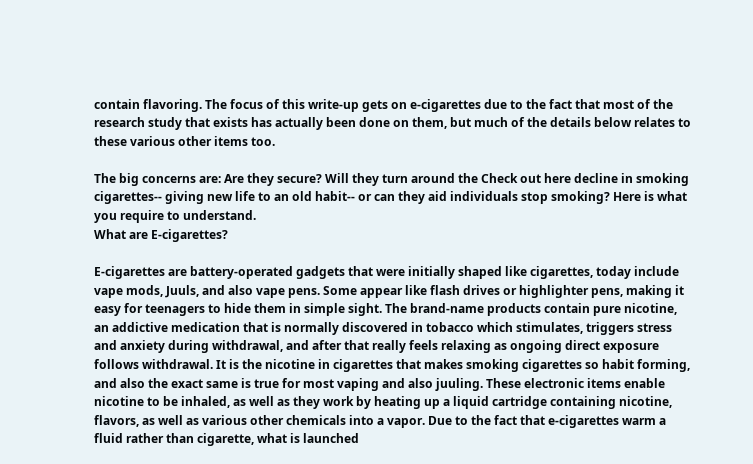contain flavoring. The focus of this write-up gets on e-cigarettes due to the fact that most of the research study that exists has actually been done on them, but much of the details below relates to these various other items too.

The big concerns are: Are they secure? Will they turn around the Check out here decline in smoking cigarettes-- giving new life to an old habit-- or can they aid individuals stop smoking? Here is what you require to understand.
What are E-cigarettes?

E-cigarettes are battery-operated gadgets that were initially shaped like cigarettes, today include vape mods, Juuls, and also vape pens. Some appear like flash drives or highlighter pens, making it easy for teenagers to hide them in simple sight. The brand-name products contain pure nicotine, an addictive medication that is normally discovered in tobacco which stimulates, triggers stress and anxiety during withdrawal, and after that really feels relaxing as ongoing direct exposure follows withdrawal. It is the nicotine in cigarettes that makes smoking cigarettes so habit forming, and also the exact same is true for most vaping and also juuling. These electronic items enable nicotine to be inhaled, as well as they work by heating up a liquid cartridge containing nicotine, flavors, as well as various other chemicals into a vapor. Due to the fact that e-cigarettes warm a fluid rather than cigarette, what is launched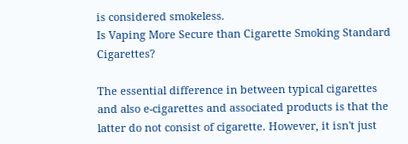is considered smokeless.
Is Vaping More Secure than Cigarette Smoking Standard Cigarettes?

The essential difference in between typical cigarettes and also e-cigarettes and associated products is that the latter do not consist of cigarette. However, it isn't just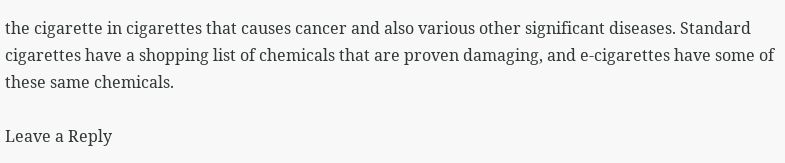the cigarette in cigarettes that causes cancer and also various other significant diseases. Standard cigarettes have a shopping list of chemicals that are proven damaging, and e-cigarettes have some of these same chemicals.

Leave a Reply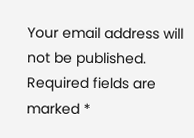Your email address will not be published. Required fields are marked *